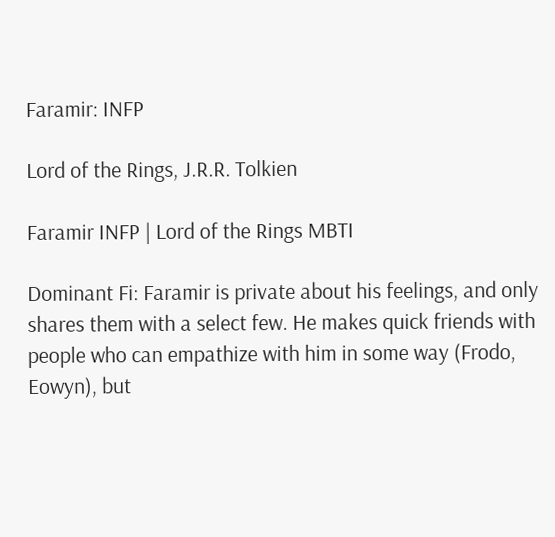Faramir: INFP

Lord of the Rings, J.R.R. Tolkien

Faramir INFP | Lord of the Rings MBTI

Dominant Fi: Faramir is private about his feelings, and only shares them with a select few. He makes quick friends with people who can empathize with him in some way (Frodo, Eowyn), but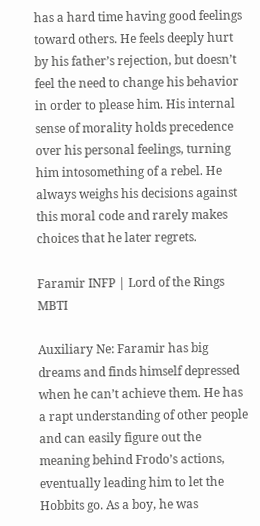has a hard time having good feelings toward others. He feels deeply hurt by his father’s rejection, but doesn’t feel the need to change his behavior in order to please him. His internal sense of morality holds precedence over his personal feelings, turning him intosomething of a rebel. He always weighs his decisions against this moral code and rarely makes choices that he later regrets.

Faramir INFP | Lord of the Rings MBTI

Auxiliary Ne: Faramir has big dreams and finds himself depressed when he can’t achieve them. He has a rapt understanding of other people and can easily figure out the meaning behind Frodo’s actions, eventually leading him to let the Hobbits go. As a boy, he was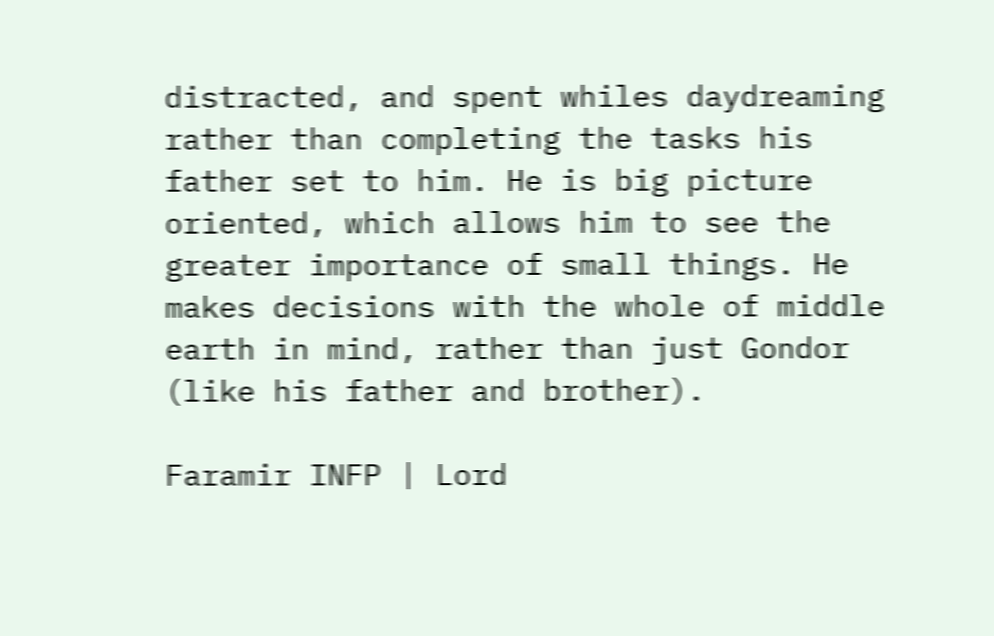distracted, and spent whiles daydreaming rather than completing the tasks his father set to him. He is big picture oriented, which allows him to see the greater importance of small things. He makes decisions with the whole of middle earth in mind, rather than just Gondor (like his father and brother).

Faramir INFP | Lord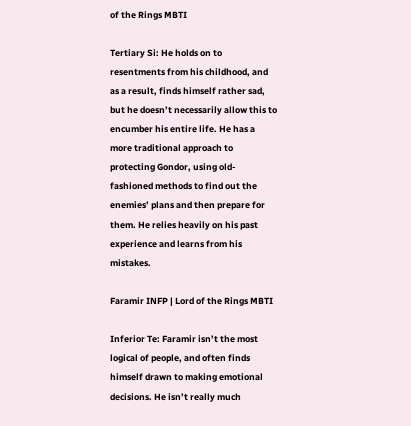of the Rings MBTI

Tertiary Si: He holds on to resentments from his childhood, and as a result, finds himself rather sad, but he doesn’t necessarily allow this to encumber his entire life. He has a more traditional approach to protecting Gondor, using old-fashioned methods to find out the enemies’ plans and then prepare for them. He relies heavily on his past experience and learns from his mistakes.

Faramir INFP | Lord of the Rings MBTI

Inferior Te: Faramir isn’t the most logical of people, and often finds himself drawn to making emotional decisions. He isn’t really much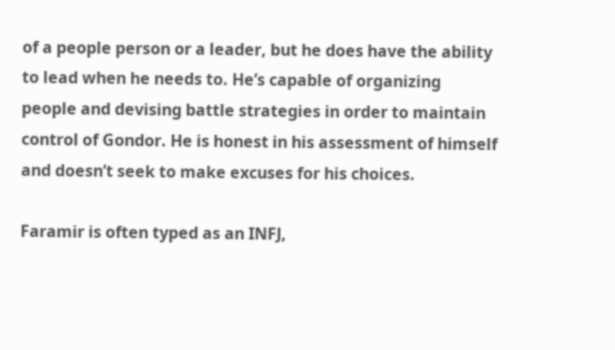of a people person or a leader, but he does have the ability to lead when he needs to. He’s capable of organizing people and devising battle strategies in order to maintain control of Gondor. He is honest in his assessment of himself and doesn’t seek to make excuses for his choices.

Faramir is often typed as an INFJ,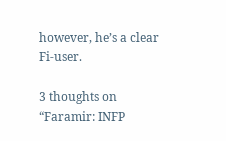however, he’s a clear Fi-user.

3 thoughts on “Faramir: INFP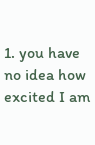1. you have no idea how excited I am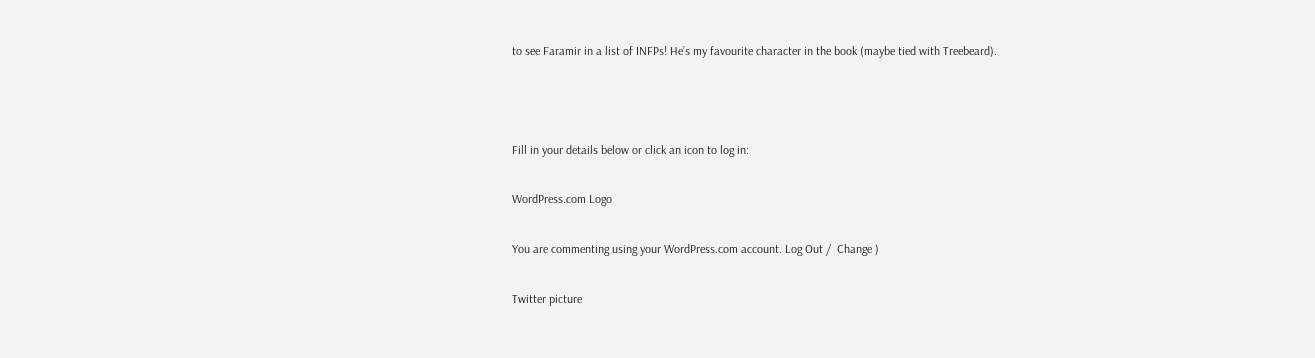to see Faramir in a list of INFPs! He’s my favourite character in the book (maybe tied with Treebeard).



Fill in your details below or click an icon to log in:

WordPress.com Logo

You are commenting using your WordPress.com account. Log Out /  Change )

Twitter picture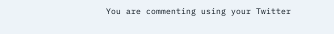You are commenting using your Twitter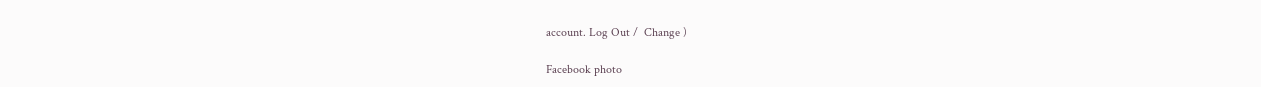account. Log Out /  Change )

Facebook photo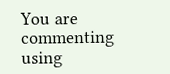You are commenting using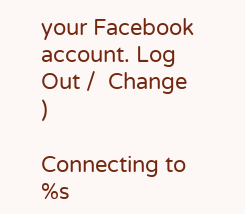your Facebook account. Log Out /  Change )

Connecting to %s